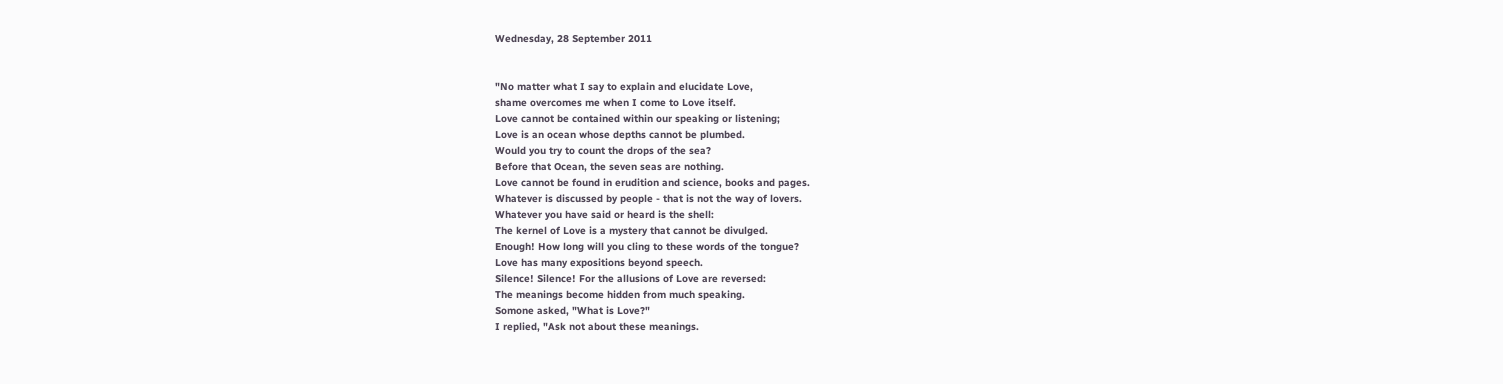Wednesday, 28 September 2011


"No matter what I say to explain and elucidate Love,
shame overcomes me when I come to Love itself.
Love cannot be contained within our speaking or listening;
Love is an ocean whose depths cannot be plumbed.
Would you try to count the drops of the sea?
Before that Ocean, the seven seas are nothing.
Love cannot be found in erudition and science, books and pages.
Whatever is discussed by people - that is not the way of lovers.
Whatever you have said or heard is the shell:
The kernel of Love is a mystery that cannot be divulged.
Enough! How long will you cling to these words of the tongue?
Love has many expositions beyond speech.
Silence! Silence! For the allusions of Love are reversed:
The meanings become hidden from much speaking.
Somone asked, "What is Love?"
I replied, "Ask not about these meanings.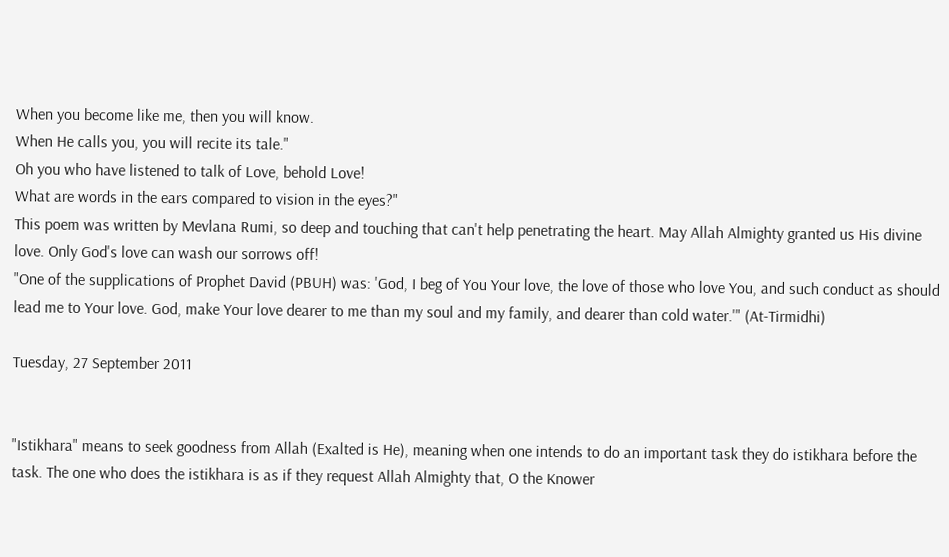When you become like me, then you will know.
When He calls you, you will recite its tale."
Oh you who have listened to talk of Love, behold Love!
What are words in the ears compared to vision in the eyes?"
This poem was written by Mevlana Rumi, so deep and touching that can't help penetrating the heart. May Allah Almighty granted us His divine love. Only God's love can wash our sorrows off!
"One of the supplications of Prophet David (PBUH) was: 'God, I beg of You Your love, the love of those who love You, and such conduct as should lead me to Your love. God, make Your love dearer to me than my soul and my family, and dearer than cold water.'" (At-Tirmidhi)

Tuesday, 27 September 2011


"Istikhara" means to seek goodness from Allah (Exalted is He), meaning when one intends to do an important task they do istikhara before the task. The one who does the istikhara is as if they request Allah Almighty that, O the Knower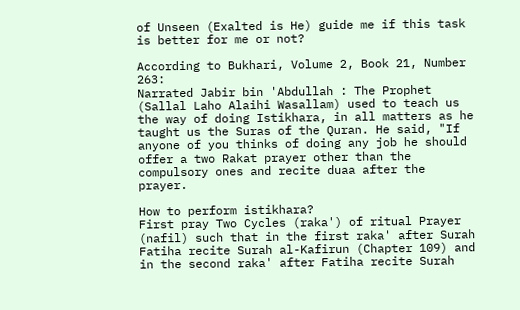of Unseen (Exalted is He) guide me if this task is better for me or not?

According to Bukhari, Volume 2, Book 21, Number 263:
Narrated Jabir bin 'Abdullah : The Prophet (Sallal Laho Alaihi Wasallam) used to teach us the way of doing Istikhara, in all matters as he taught us the Suras of the Quran. He said, "If anyone of you thinks of doing any job he should offer a two Rakat prayer other than the compulsory ones and recite duaa after the prayer.

How to perform istikhara?
First pray Two Cycles (raka') of ritual Prayer (nafil) such that in the first raka' after Surah Fatiha recite Surah al-Kafirun (Chapter 109) and in the second raka' after Fatiha recite Surah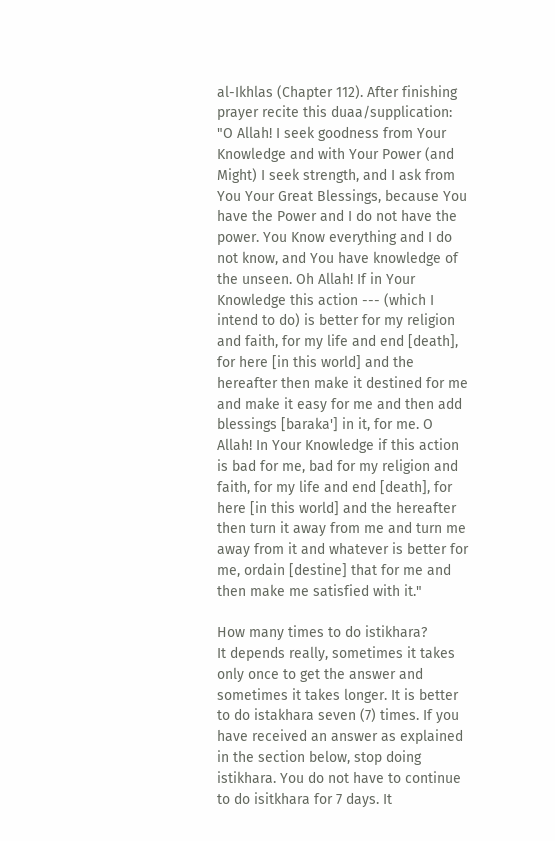al-Ikhlas (Chapter 112). After finishing prayer recite this duaa/supplication:
"O Allah! I seek goodness from Your Knowledge and with Your Power (and Might) I seek strength, and I ask from You Your Great Blessings, because You have the Power and I do not have the power. You Know everything and I do not know, and You have knowledge of the unseen. Oh Allah! If in Your Knowledge this action --- (which I intend to do) is better for my religion and faith, for my life and end [death], for here [in this world] and the hereafter then make it destined for me and make it easy for me and then add blessings [baraka'] in it, for me. O Allah! In Your Knowledge if this action is bad for me, bad for my religion and faith, for my life and end [death], for here [in this world] and the hereafter then turn it away from me and turn me away from it and whatever is better for me, ordain [destine] that for me and then make me satisfied with it."

How many times to do istikhara?
It depends really, sometimes it takes only once to get the answer and sometimes it takes longer. It is better to do istakhara seven (7) times. If you have received an answer as explained in the section below, stop doing istikhara. You do not have to continue to do isitkhara for 7 days. It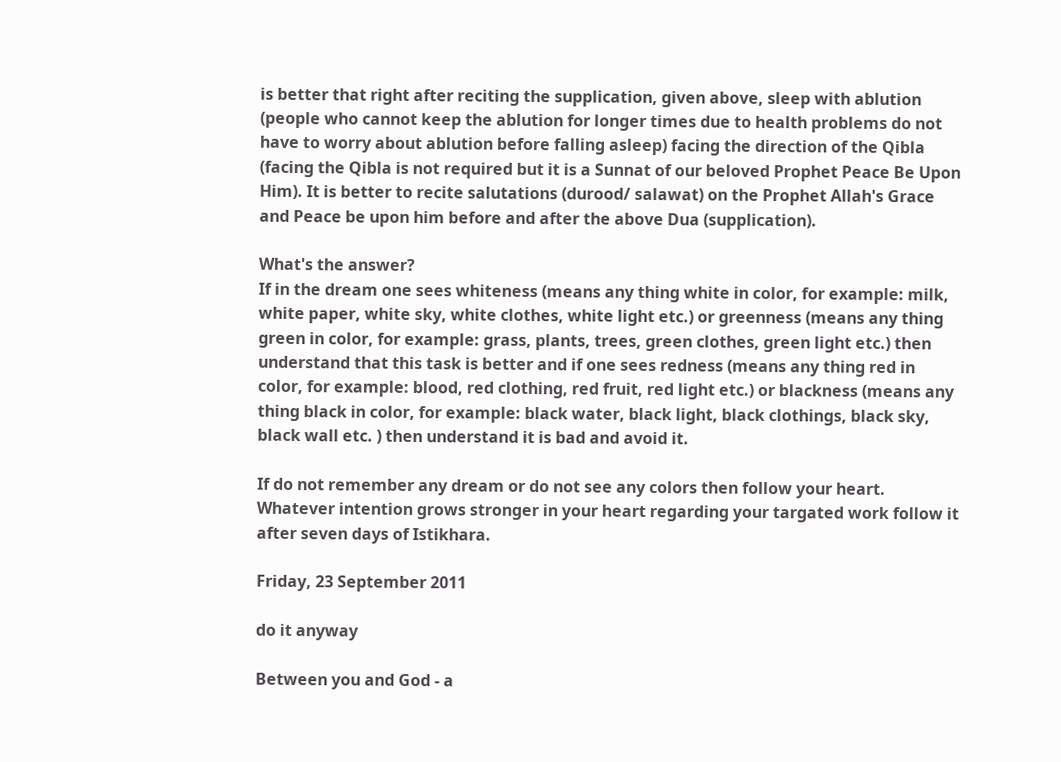is better that right after reciting the supplication, given above, sleep with ablution (people who cannot keep the ablution for longer times due to health problems do not have to worry about ablution before falling asleep) facing the direction of the Qibla (facing the Qibla is not required but it is a Sunnat of our beloved Prophet Peace Be Upon Him). It is better to recite salutations (durood/ salawat) on the Prophet Allah's Grace and Peace be upon him before and after the above Dua (supplication).

What's the answer?
If in the dream one sees whiteness (means any thing white in color, for example: milk, white paper, white sky, white clothes, white light etc.) or greenness (means any thing green in color, for example: grass, plants, trees, green clothes, green light etc.) then understand that this task is better and if one sees redness (means any thing red in color, for example: blood, red clothing, red fruit, red light etc.) or blackness (means any thing black in color, for example: black water, black light, black clothings, black sky, black wall etc. ) then understand it is bad and avoid it.

If do not remember any dream or do not see any colors then follow your heart. Whatever intention grows stronger in your heart regarding your targated work follow it after seven days of Istikhara.

Friday, 23 September 2011

do it anyway

Between you and God - a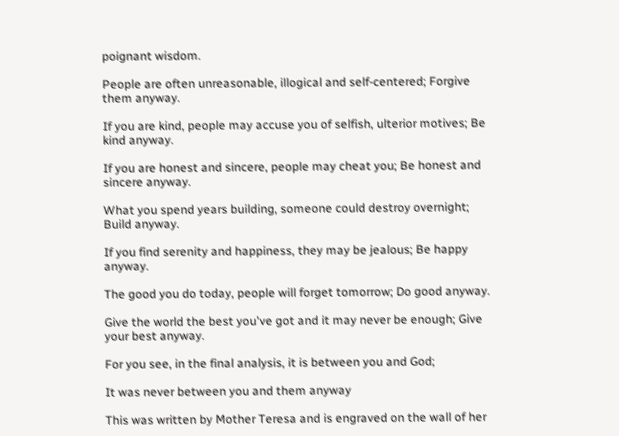poignant wisdom.

People are often unreasonable, illogical and self-centered; Forgive them anyway.

If you are kind, people may accuse you of selfish, ulterior motives; Be kind anyway.

If you are honest and sincere, people may cheat you; Be honest and sincere anyway.

What you spend years building, someone could destroy overnight; Build anyway.

If you find serenity and happiness, they may be jealous; Be happy anyway.

The good you do today, people will forget tomorrow; Do good anyway.

Give the world the best you've got and it may never be enough; Give your best anyway.

For you see, in the final analysis, it is between you and God;

It was never between you and them anyway

This was written by Mother Teresa and is engraved on the wall of her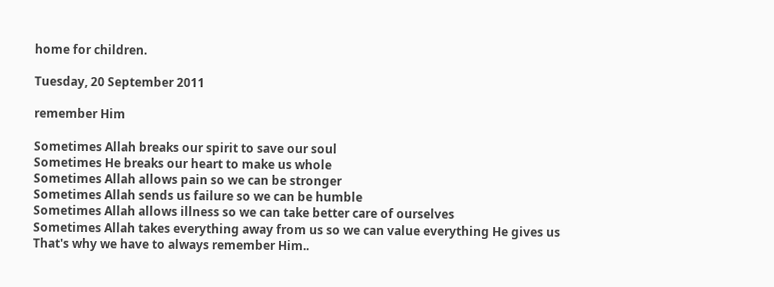home for children.

Tuesday, 20 September 2011

remember Him

Sometimes Allah breaks our spirit to save our soul
Sometimes He breaks our heart to make us whole
Sometimes Allah allows pain so we can be stronger
Sometimes Allah sends us failure so we can be humble
Sometimes Allah allows illness so we can take better care of ourselves
Sometimes Allah takes everything away from us so we can value everything He gives us
That's why we have to always remember Him..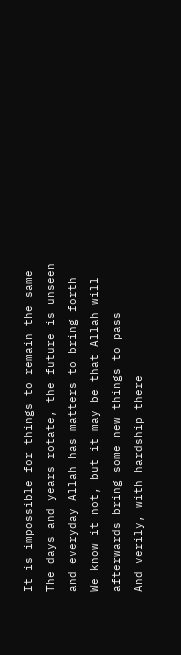It is impossible for things to remain the same
The days and years rotate, the future is unseen
and everyday Allah has matters to bring forth
We know it not, but it may be that Allah will
afterwards bring some new things to pass
And verily, with hardship there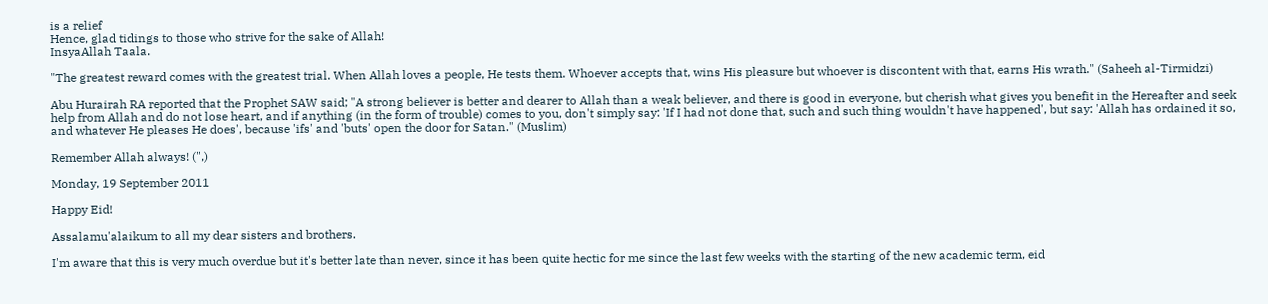is a relief
Hence, glad tidings to those who strive for the sake of Allah!
InsyaAllah Taala.

"The greatest reward comes with the greatest trial. When Allah loves a people, He tests them. Whoever accepts that, wins His pleasure but whoever is discontent with that, earns His wrath." (Saheeh al-Tirmidzi)

Abu Hurairah RA reported that the Prophet SAW said; "A strong believer is better and dearer to Allah than a weak believer, and there is good in everyone, but cherish what gives you benefit in the Hereafter and seek help from Allah and do not lose heart, and if anything (in the form of trouble) comes to you, don't simply say: 'If I had not done that, such and such thing wouldn't have happened', but say: 'Allah has ordained it so, and whatever He pleases He does', because 'ifs' and 'buts' open the door for Satan." (Muslim)

Remember Allah always! (",)

Monday, 19 September 2011

Happy Eid!

Assalamu'alaikum to all my dear sisters and brothers.

I'm aware that this is very much overdue but it's better late than never, since it has been quite hectic for me since the last few weeks with the starting of the new academic term, eid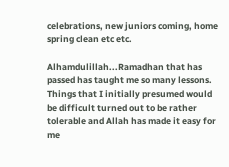celebrations, new juniors coming, home spring clean etc etc.

Alhamdulillah...Ramadhan that has passed has taught me so many lessons. Things that I initially presumed would be difficult turned out to be rather tolerable and Allah has made it easy for me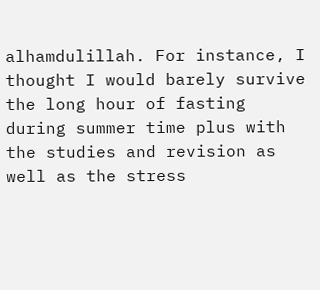alhamdulillah. For instance, I thought I would barely survive the long hour of fasting during summer time plus with the studies and revision as well as the stress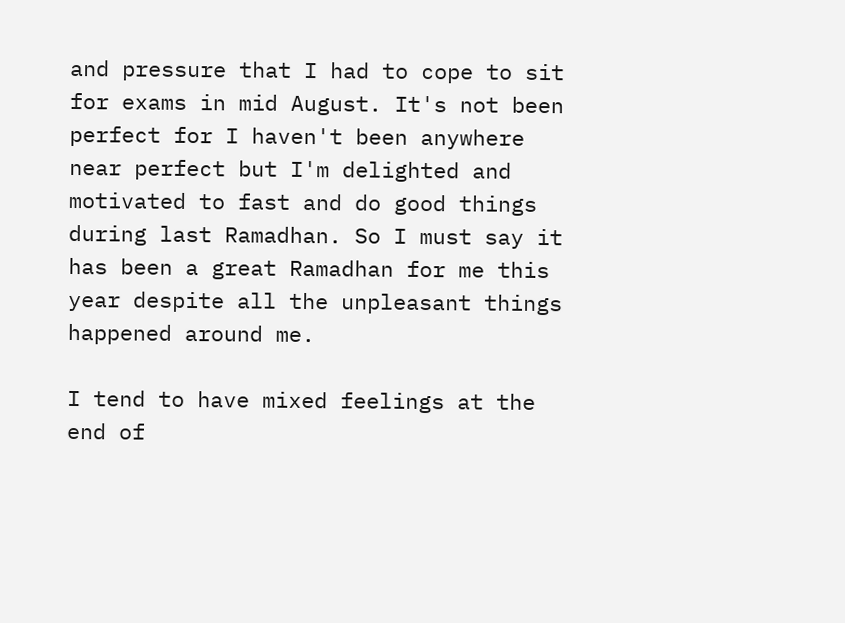and pressure that I had to cope to sit for exams in mid August. It's not been perfect for I haven't been anywhere near perfect but I'm delighted and motivated to fast and do good things during last Ramadhan. So I must say it has been a great Ramadhan for me this year despite all the unpleasant things happened around me.

I tend to have mixed feelings at the end of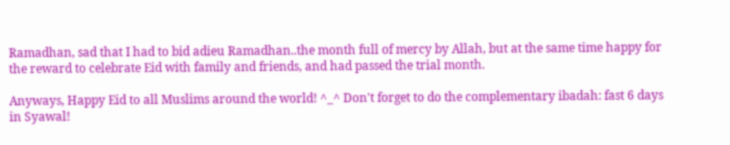Ramadhan, sad that I had to bid adieu Ramadhan..the month full of mercy by Allah, but at the same time happy for the reward to celebrate Eid with family and friends, and had passed the trial month.

Anyways, Happy Eid to all Muslims around the world! ^_^ Don't forget to do the complementary ibadah: fast 6 days in Syawal!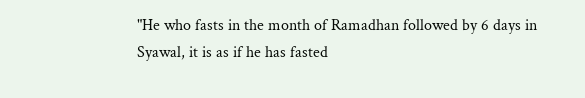"He who fasts in the month of Ramadhan followed by 6 days in Syawal, it is as if he has fasted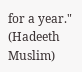for a year." (Hadeeth Muslim)